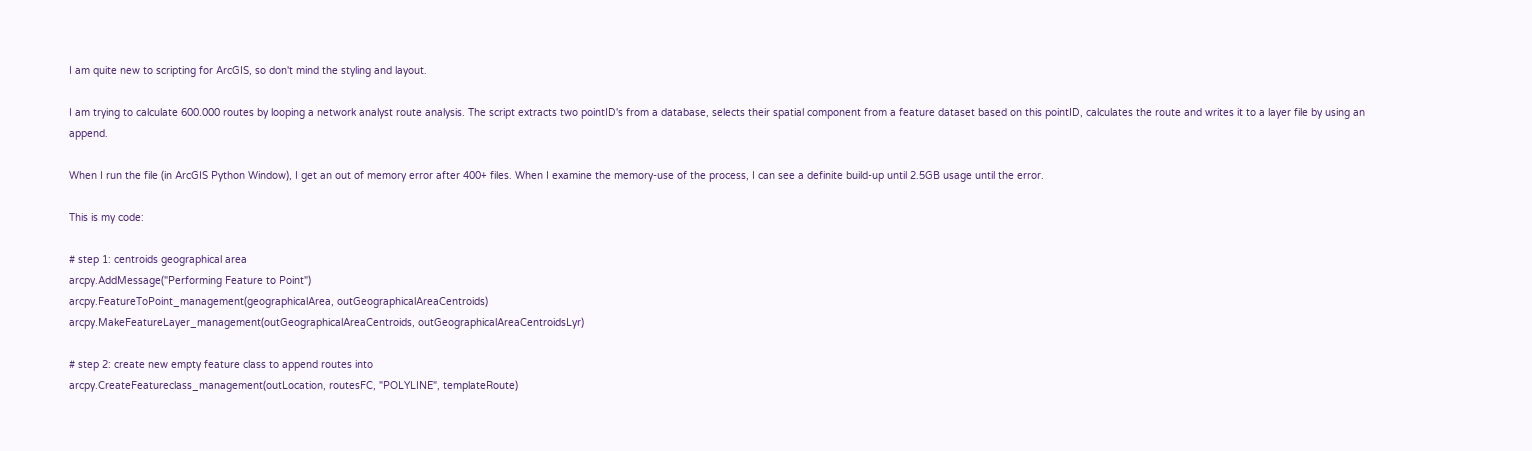I am quite new to scripting for ArcGIS, so don't mind the styling and layout.

I am trying to calculate 600.000 routes by looping a network analyst route analysis. The script extracts two pointID's from a database, selects their spatial component from a feature dataset based on this pointID, calculates the route and writes it to a layer file by using an append.

When I run the file (in ArcGIS Python Window), I get an out of memory error after 400+ files. When I examine the memory-use of the process, I can see a definite build-up until 2.5GB usage until the error.

This is my code:

# step 1: centroids geographical area
arcpy.AddMessage("Performing Feature to Point")
arcpy.FeatureToPoint_management(geographicalArea, outGeographicalAreaCentroids)
arcpy.MakeFeatureLayer_management(outGeographicalAreaCentroids, outGeographicalAreaCentroidsLyr)

# step 2: create new empty feature class to append routes into
arcpy.CreateFeatureclass_management(outLocation, routesFC, "POLYLINE", templateRoute)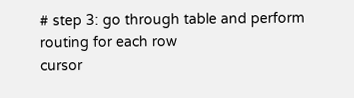# step 3: go through table and perform routing for each row
cursor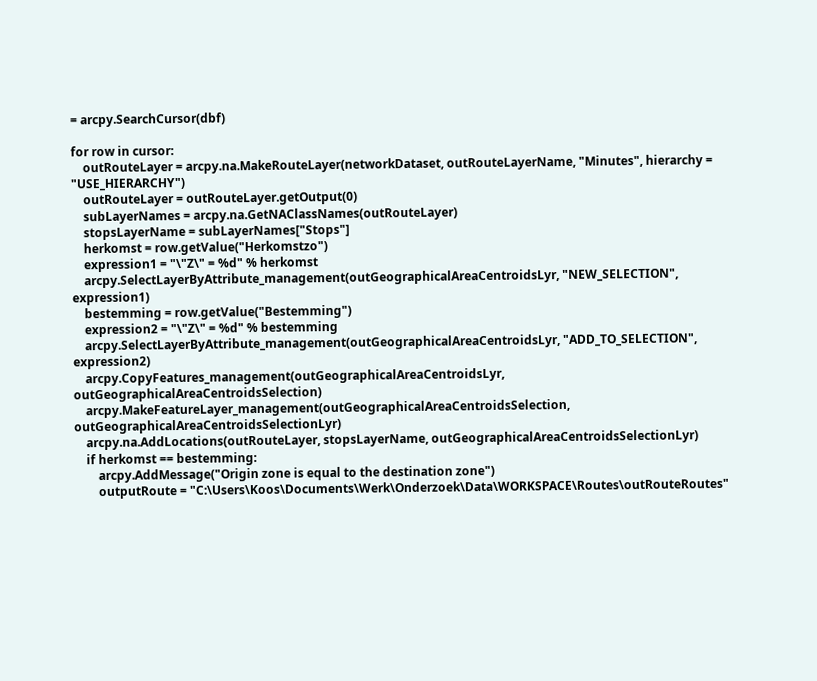= arcpy.SearchCursor(dbf)

for row in cursor:
    outRouteLayer = arcpy.na.MakeRouteLayer(networkDataset, outRouteLayerName, "Minutes", hierarchy = "USE_HIERARCHY")
    outRouteLayer = outRouteLayer.getOutput(0)
    subLayerNames = arcpy.na.GetNAClassNames(outRouteLayer)
    stopsLayerName = subLayerNames["Stops"]
    herkomst = row.getValue("Herkomstzo")
    expression1 = "\"Z\" = %d" % herkomst
    arcpy.SelectLayerByAttribute_management(outGeographicalAreaCentroidsLyr, "NEW_SELECTION", expression1)
    bestemming = row.getValue("Bestemming")
    expression2 = "\"Z\" = %d" % bestemming
    arcpy.SelectLayerByAttribute_management(outGeographicalAreaCentroidsLyr, "ADD_TO_SELECTION", expression2)
    arcpy.CopyFeatures_management(outGeographicalAreaCentroidsLyr, outGeographicalAreaCentroidsSelection)
    arcpy.MakeFeatureLayer_management(outGeographicalAreaCentroidsSelection, outGeographicalAreaCentroidsSelectionLyr)
    arcpy.na.AddLocations(outRouteLayer, stopsLayerName, outGeographicalAreaCentroidsSelectionLyr)
    if herkomst == bestemming:
        arcpy.AddMessage("Origin zone is equal to the destination zone")
        outputRoute = "C:\Users\Koos\Documents\Werk\Onderzoek\Data\WORKSPACE\Routes\outRouteRoutes"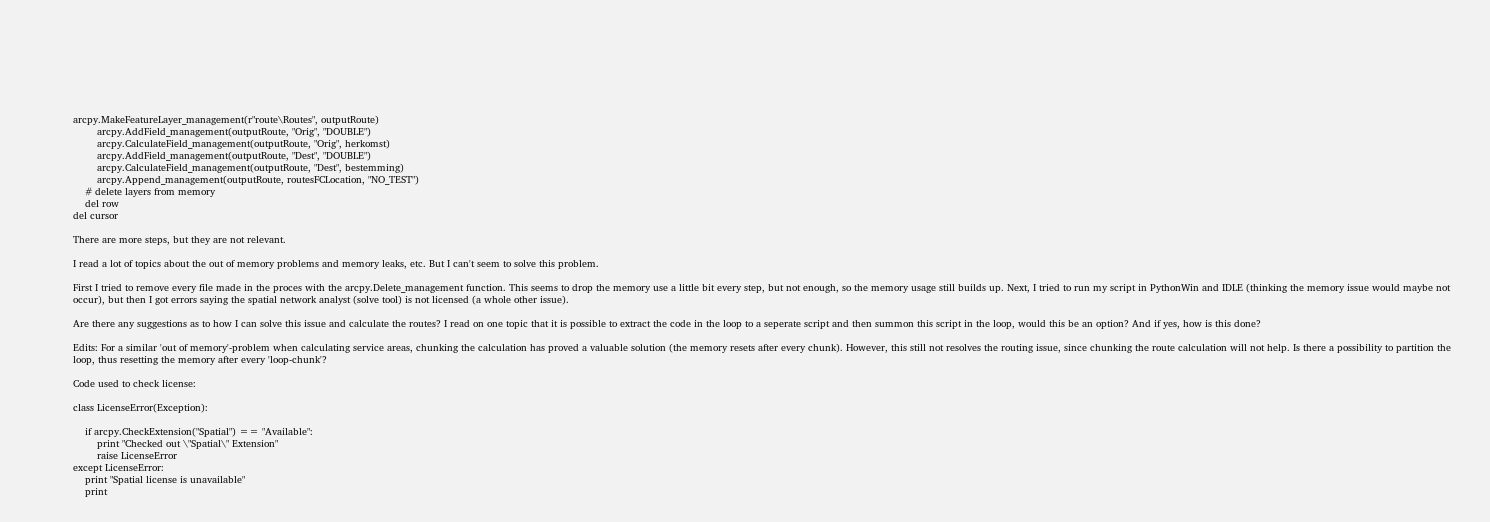arcpy.MakeFeatureLayer_management(r"route\Routes", outputRoute)
        arcpy.AddField_management(outputRoute, "Orig", "DOUBLE")
        arcpy.CalculateField_management(outputRoute, "Orig", herkomst)
        arcpy.AddField_management(outputRoute, "Dest", "DOUBLE")
        arcpy.CalculateField_management(outputRoute, "Dest", bestemming)
        arcpy.Append_management(outputRoute, routesFCLocation, "NO_TEST")
    # delete layers from memory
    del row
del cursor

There are more steps, but they are not relevant.

I read a lot of topics about the out of memory problems and memory leaks, etc. But I can't seem to solve this problem.

First I tried to remove every file made in the proces with the arcpy.Delete_management function. This seems to drop the memory use a little bit every step, but not enough, so the memory usage still builds up. Next, I tried to run my script in PythonWin and IDLE (thinking the memory issue would maybe not occur), but then I got errors saying the spatial network analyst (solve tool) is not licensed (a whole other issue).

Are there any suggestions as to how I can solve this issue and calculate the routes? I read on one topic that it is possible to extract the code in the loop to a seperate script and then summon this script in the loop, would this be an option? And if yes, how is this done?

Edits: For a similar 'out of memory'-problem when calculating service areas, chunking the calculation has proved a valuable solution (the memory resets after every chunk). However, this still not resolves the routing issue, since chunking the route calculation will not help. Is there a possibility to partition the loop, thus resetting the memory after every 'loop-chunk'?

Code used to check license:

class LicenseError(Exception):

    if arcpy.CheckExtension("Spatial") == "Available":
        print "Checked out \"Spatial\" Extension"
        raise LicenseError
except LicenseError:
    print "Spatial license is unavailable"
    print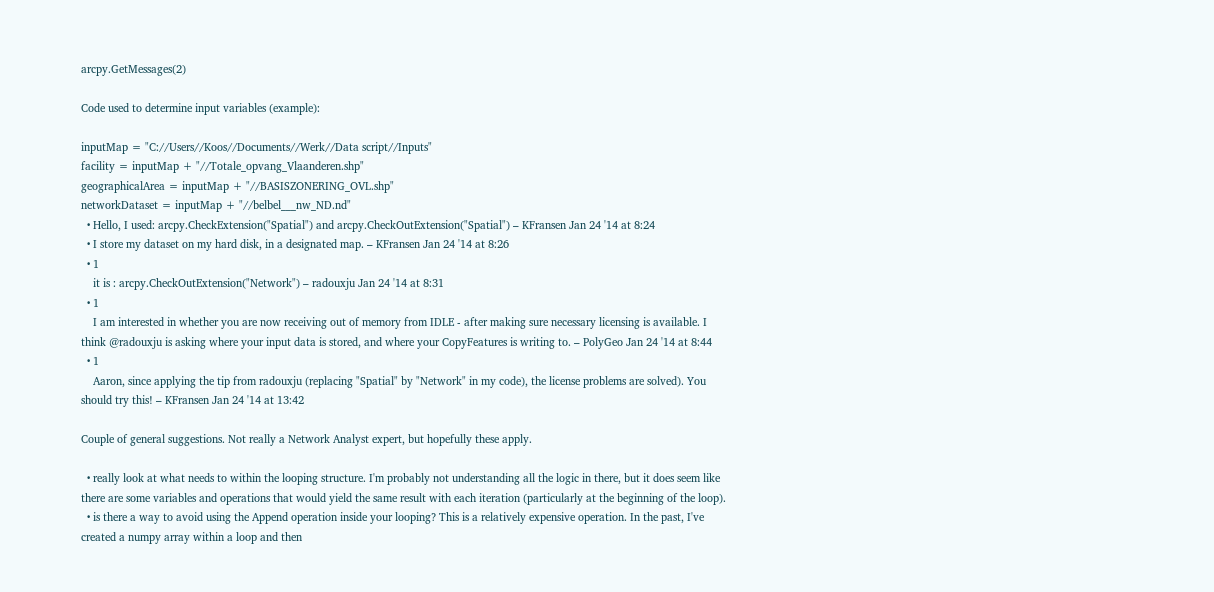arcpy.GetMessages(2)

Code used to determine input variables (example):

inputMap = "C://Users//Koos//Documents//Werk//Data script//Inputs"
facility = inputMap + "//Totale_opvang_Vlaanderen.shp"
geographicalArea = inputMap + "//BASISZONERING_OVL.shp"
networkDataset = inputMap + "//belbel___nw_ND.nd"
  • Hello, I used: arcpy.CheckExtension("Spatial") and arcpy.CheckOutExtension("Spatial") – KFransen Jan 24 '14 at 8:24
  • I store my dataset on my hard disk, in a designated map. – KFransen Jan 24 '14 at 8:26
  • 1
    it is : arcpy.CheckOutExtension("Network") – radouxju Jan 24 '14 at 8:31
  • 1
    I am interested in whether you are now receiving out of memory from IDLE - after making sure necessary licensing is available. I think @radouxju is asking where your input data is stored, and where your CopyFeatures is writing to. – PolyGeo Jan 24 '14 at 8:44
  • 1
    Aaron, since applying the tip from radouxju (replacing "Spatial" by "Network" in my code), the license problems are solved). You should try this! – KFransen Jan 24 '14 at 13:42

Couple of general suggestions. Not really a Network Analyst expert, but hopefully these apply.

  • really look at what needs to within the looping structure. I'm probably not understanding all the logic in there, but it does seem like there are some variables and operations that would yield the same result with each iteration (particularly at the beginning of the loop).
  • is there a way to avoid using the Append operation inside your looping? This is a relatively expensive operation. In the past, I've created a numpy array within a loop and then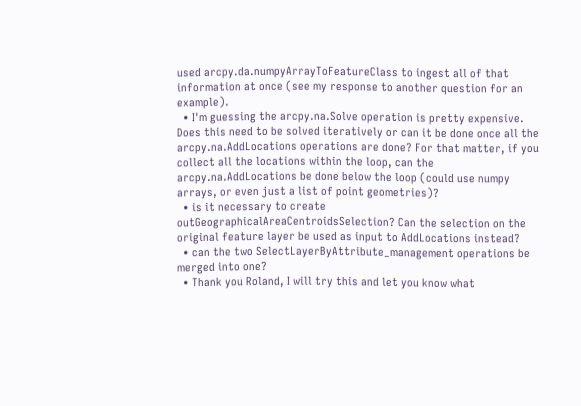used arcpy.da.numpyArrayToFeatureClass to ingest all of that information at once (see my response to another question for an example).
  • I'm guessing the arcpy.na.Solve operation is pretty expensive. Does this need to be solved iteratively or can it be done once all the arcpy.na.AddLocations operations are done? For that matter, if you collect all the locations within the loop, can the arcpy.na.AddLocations be done below the loop (could use numpy arrays, or even just a list of point geometries)?
  • is it necessary to create outGeographicalAreaCentroidsSelection? Can the selection on the original feature layer be used as input to AddLocations instead?
  • can the two SelectLayerByAttribute_management operations be merged into one?
  • Thank you Roland, I will try this and let you know what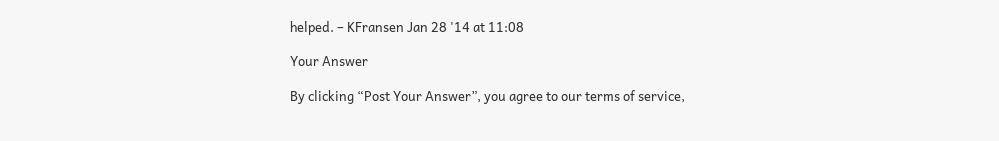helped. – KFransen Jan 28 '14 at 11:08

Your Answer

By clicking “Post Your Answer”, you agree to our terms of service,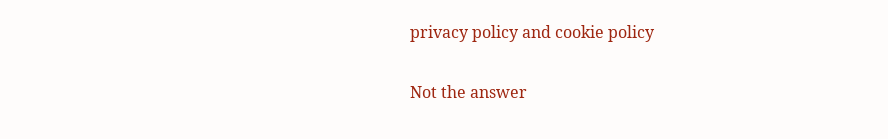privacy policy and cookie policy

Not the answer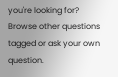you're looking for? Browse other questions tagged or ask your own question.